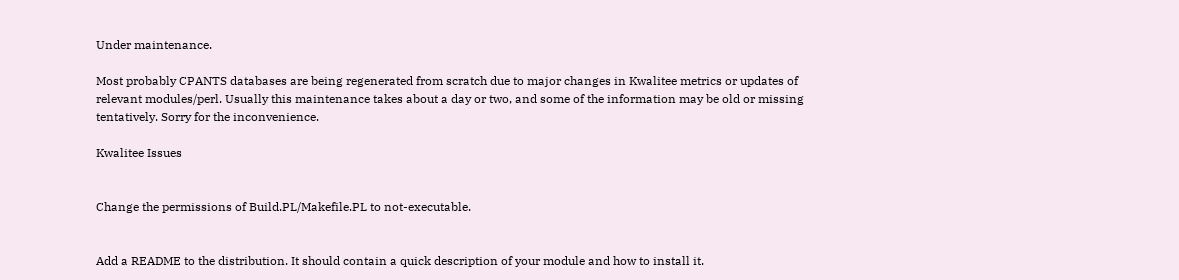Under maintenance.

Most probably CPANTS databases are being regenerated from scratch due to major changes in Kwalitee metrics or updates of relevant modules/perl. Usually this maintenance takes about a day or two, and some of the information may be old or missing tentatively. Sorry for the inconvenience.

Kwalitee Issues


Change the permissions of Build.PL/Makefile.PL to not-executable.


Add a README to the distribution. It should contain a quick description of your module and how to install it.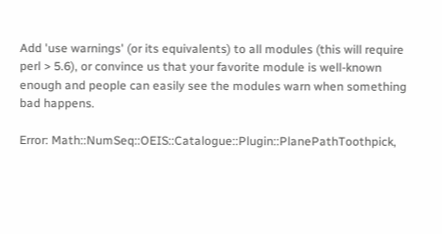Add 'use warnings' (or its equivalents) to all modules (this will require perl > 5.6), or convince us that your favorite module is well-known enough and people can easily see the modules warn when something bad happens.

Error: Math::NumSeq::OEIS::Catalogue::Plugin::PlanePathToothpick,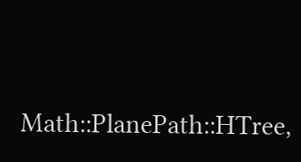Math::PlanePath::HTree,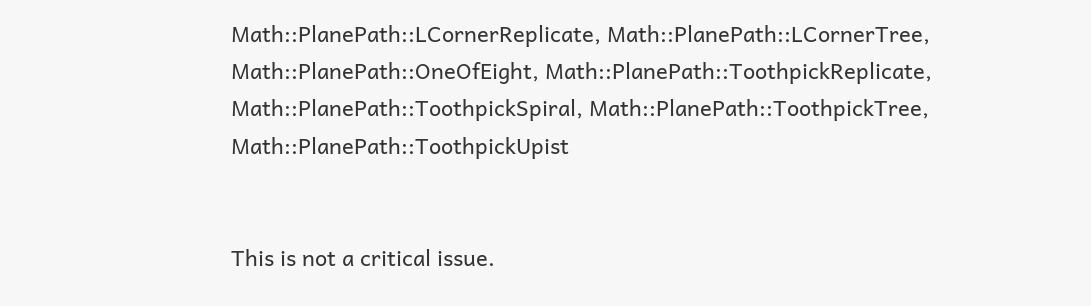Math::PlanePath::LCornerReplicate, Math::PlanePath::LCornerTree, Math::PlanePath::OneOfEight, Math::PlanePath::ToothpickReplicate, Math::PlanePath::ToothpickSpiral, Math::PlanePath::ToothpickTree, Math::PlanePath::ToothpickUpist


This is not a critical issue.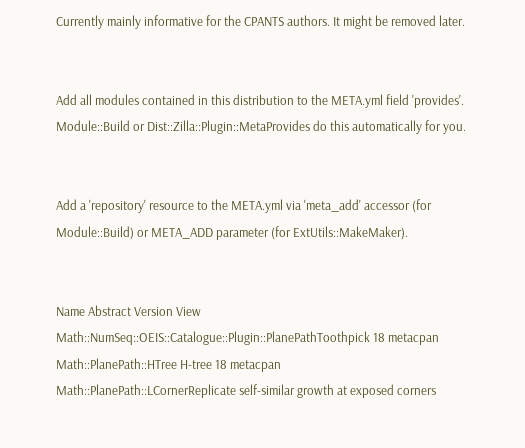Currently mainly informative for the CPANTS authors. It might be removed later.


Add all modules contained in this distribution to the META.yml field 'provides'. Module::Build or Dist::Zilla::Plugin::MetaProvides do this automatically for you.


Add a 'repository' resource to the META.yml via 'meta_add' accessor (for Module::Build) or META_ADD parameter (for ExtUtils::MakeMaker).


Name Abstract Version View
Math::NumSeq::OEIS::Catalogue::Plugin::PlanePathToothpick 18 metacpan
Math::PlanePath::HTree H-tree 18 metacpan
Math::PlanePath::LCornerReplicate self-similar growth at exposed corners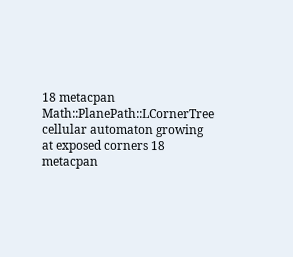18 metacpan
Math::PlanePath::LCornerTree cellular automaton growing at exposed corners 18 metacpan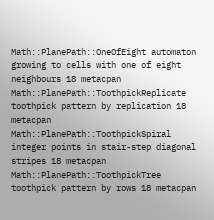Math::PlanePath::OneOfEight automaton growing to cells with one of eight neighbours 18 metacpan
Math::PlanePath::ToothpickReplicate toothpick pattern by replication 18 metacpan
Math::PlanePath::ToothpickSpiral integer points in stair-step diagonal stripes 18 metacpan
Math::PlanePath::ToothpickTree toothpick pattern by rows 18 metacpan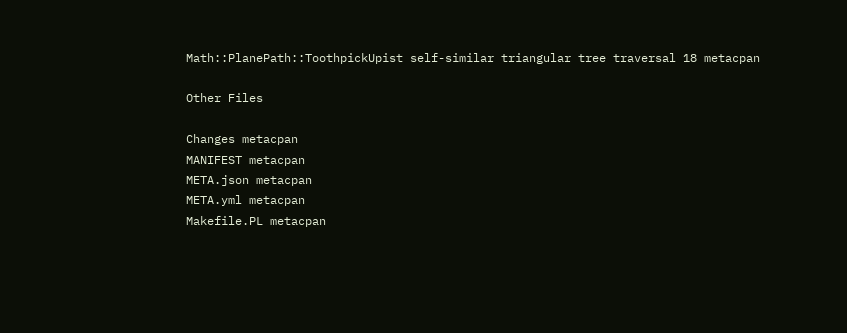Math::PlanePath::ToothpickUpist self-similar triangular tree traversal 18 metacpan

Other Files

Changes metacpan
MANIFEST metacpan
META.json metacpan
META.yml metacpan
Makefile.PL metacpan